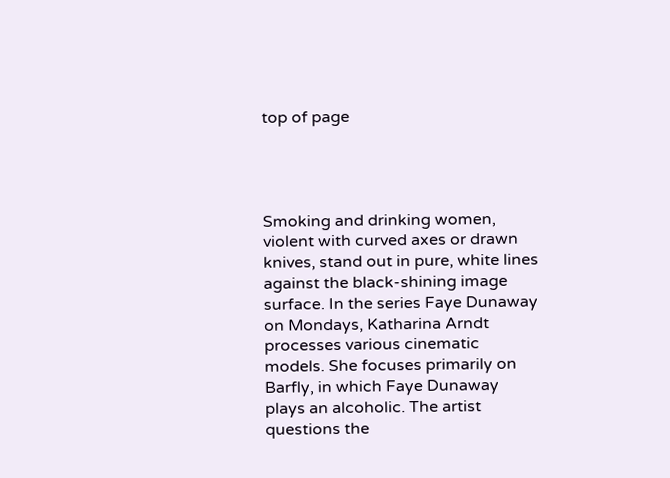top of page




Smoking and drinking women, violent with curved axes or drawn knives, stand out in pure, white lines against the black-shining image surface. In the series Faye Dunaway on Mondays, Katharina Arndt processes various cinematic models. She focuses primarily on Barfly, in which Faye Dunaway plays an alcoholic. The artist questions the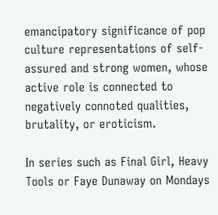emancipatory significance of pop culture representations of self-assured and strong women, whose active role is connected to negatively connoted qualities, brutality, or eroticism.

In series such as Final Girl, Heavy Tools or Faye Dunaway on Mondays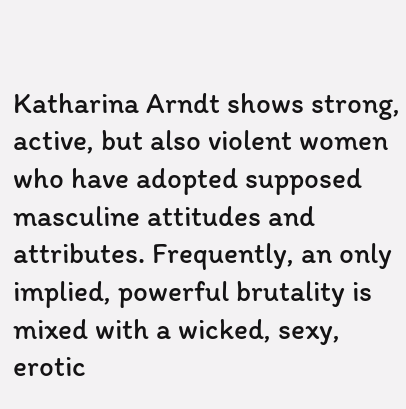Katharina Arndt shows strong, active, but also violent women who have adopted supposed masculine attitudes and attributes. Frequently, an only implied, powerful brutality is mixed with a wicked, sexy, erotic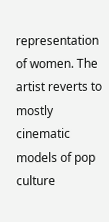representation of women. The artist reverts to mostly cinematic models of pop culture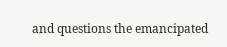and questions the emancipated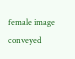female image conveyed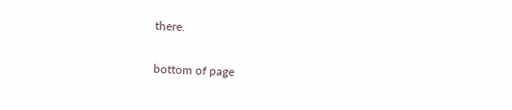there.

bottom of page